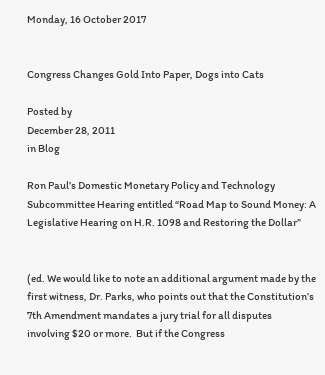Monday, 16 October 2017


Congress Changes Gold Into Paper, Dogs into Cats

Posted by
December 28, 2011
in Blog

Ron Paul’s Domestic Monetary Policy and Technology Subcommittee Hearing entitled “Road Map to Sound Money: A Legislative Hearing on H.R. 1098 and Restoring the Dollar”


(ed. We would like to note an additional argument made by the first witness, Dr. Parks, who points out that the Constitution’s 7th Amendment mandates a jury trial for all disputes involving $20 or more.  But if the Congress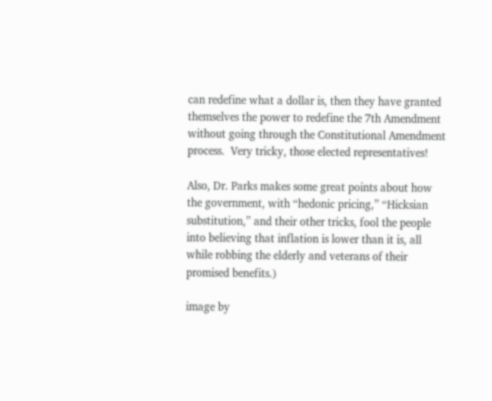can redefine what a dollar is, then they have granted themselves the power to redefine the 7th Amendment without going through the Constitutional Amendment process.  Very tricky, those elected representatives!

Also, Dr. Parks makes some great points about how the government, with “hedonic pricing,” “Hicksian substitution,” and their other tricks, fool the people into believing that inflation is lower than it is, all while robbing the elderly and veterans of their promised benefits.)

image by